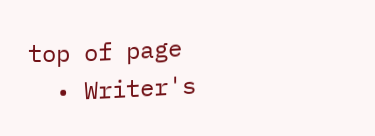top of page
  • Writer's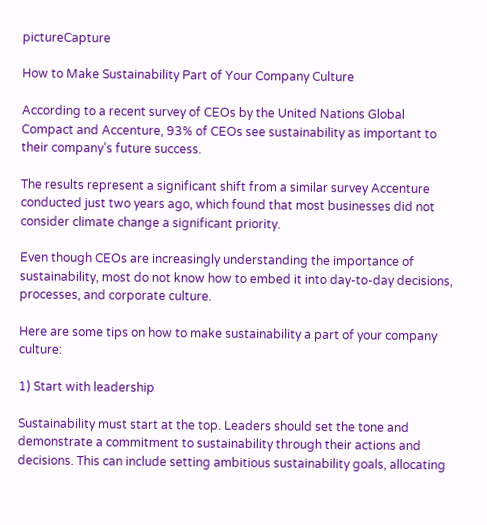pictureCapture

How to Make Sustainability Part of Your Company Culture

According to a recent survey of CEOs by the United Nations Global Compact and Accenture, 93% of CEOs see sustainability as important to their company’s future success.

The results represent a significant shift from a similar survey Accenture conducted just two years ago, which found that most businesses did not consider climate change a significant priority.

Even though CEOs are increasingly understanding the importance of sustainability, most do not know how to embed it into day-to-day decisions, processes, and corporate culture.

Here are some tips on how to make sustainability a part of your company culture:

1) Start with leadership

Sustainability must start at the top. Leaders should set the tone and demonstrate a commitment to sustainability through their actions and decisions. This can include setting ambitious sustainability goals, allocating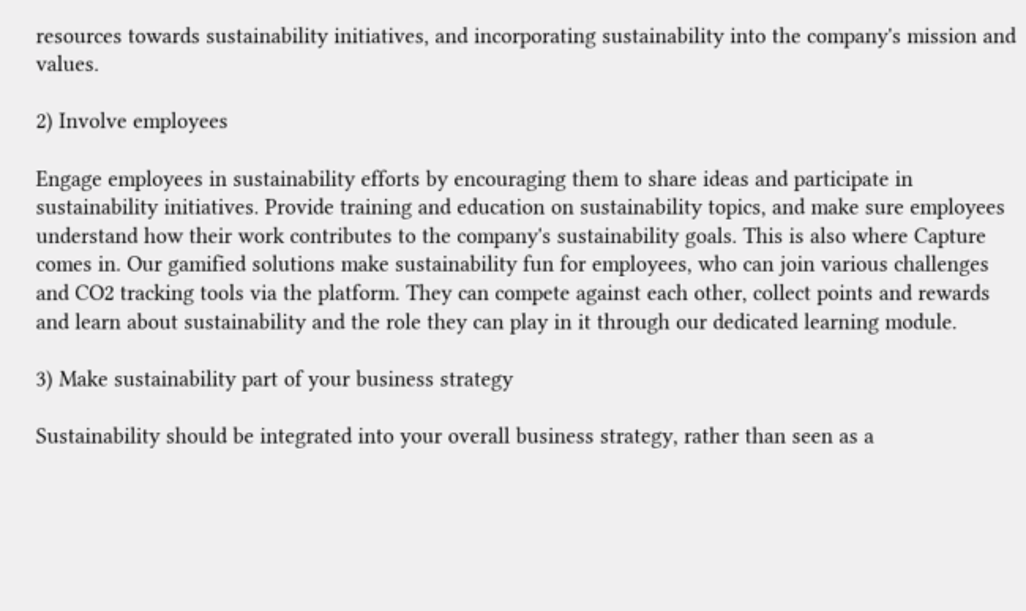resources towards sustainability initiatives, and incorporating sustainability into the company's mission and values.

2) Involve employees

Engage employees in sustainability efforts by encouraging them to share ideas and participate in sustainability initiatives. Provide training and education on sustainability topics, and make sure employees understand how their work contributes to the company's sustainability goals. This is also where Capture comes in. Our gamified solutions make sustainability fun for employees, who can join various challenges and CO2 tracking tools via the platform. They can compete against each other, collect points and rewards and learn about sustainability and the role they can play in it through our dedicated learning module.

3) Make sustainability part of your business strategy

Sustainability should be integrated into your overall business strategy, rather than seen as a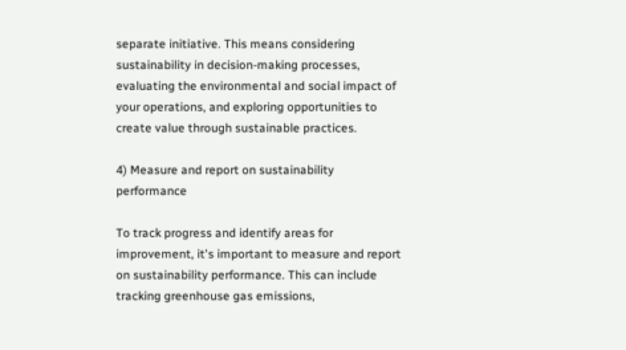separate initiative. This means considering sustainability in decision-making processes, evaluating the environmental and social impact of your operations, and exploring opportunities to create value through sustainable practices.

4) Measure and report on sustainability performance

To track progress and identify areas for improvement, it's important to measure and report on sustainability performance. This can include tracking greenhouse gas emissions,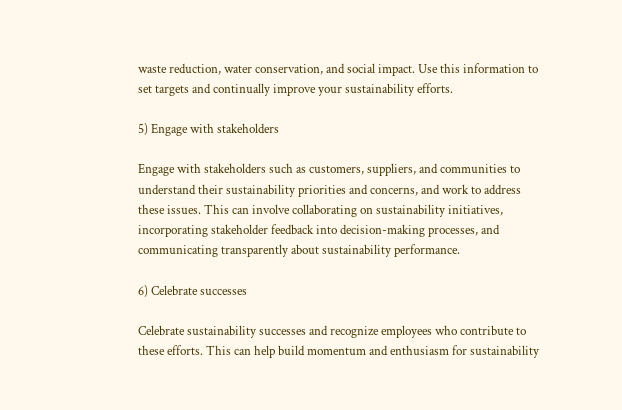waste reduction, water conservation, and social impact. Use this information to set targets and continually improve your sustainability efforts.

5) Engage with stakeholders

Engage with stakeholders such as customers, suppliers, and communities to understand their sustainability priorities and concerns, and work to address these issues. This can involve collaborating on sustainability initiatives, incorporating stakeholder feedback into decision-making processes, and communicating transparently about sustainability performance.

6) Celebrate successes

Celebrate sustainability successes and recognize employees who contribute to these efforts. This can help build momentum and enthusiasm for sustainability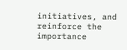initiatives, and reinforce the importance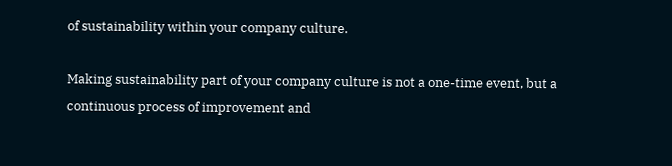of sustainability within your company culture.

Making sustainability part of your company culture is not a one-time event, but a continuous process of improvement and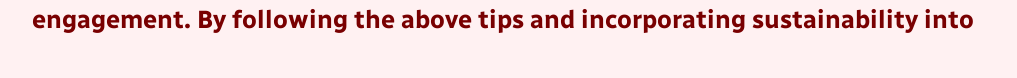engagement. By following the above tips and incorporating sustainability into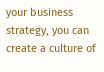your business strategy, you can create a culture of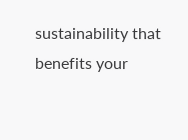sustainability that benefits your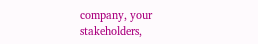company, your stakeholders,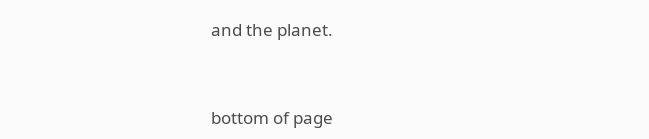and the planet.



bottom of page